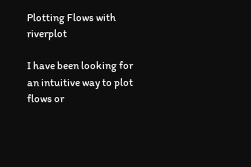Plotting Flows with riverplot

I have been looking for an intuitive way to plot flows or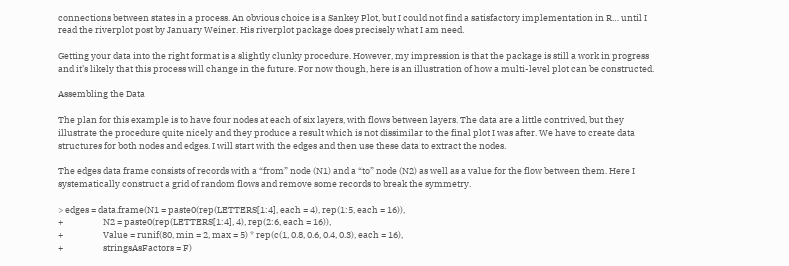connections between states in a process. An obvious choice is a Sankey Plot, but I could not find a satisfactory implementation in R… until I read the riverplot post by January Weiner. His riverplot package does precisely what I am need.

Getting your data into the right format is a slightly clunky procedure. However, my impression is that the package is still a work in progress and it’s likely that this process will change in the future. For now though, here is an illustration of how a multi-level plot can be constructed.

Assembling the Data

The plan for this example is to have four nodes at each of six layers, with flows between layers. The data are a little contrived, but they illustrate the procedure quite nicely and they produce a result which is not dissimilar to the final plot I was after. We have to create data structures for both nodes and edges. I will start with the edges and then use these data to extract the nodes.

The edges data frame consists of records with a “from” node (N1) and a “to” node (N2) as well as a value for the flow between them. Here I systematically construct a grid of random flows and remove some records to break the symmetry.

> edges = data.frame(N1 = paste0(rep(LETTERS[1:4], each = 4), rep(1:5, each = 16)),
+                    N2 = paste0(rep(LETTERS[1:4], 4), rep(2:6, each = 16)),
+                    Value = runif(80, min = 2, max = 5) * rep(c(1, 0.8, 0.6, 0.4, 0.3), each = 16),
+                    stringsAsFactors = F)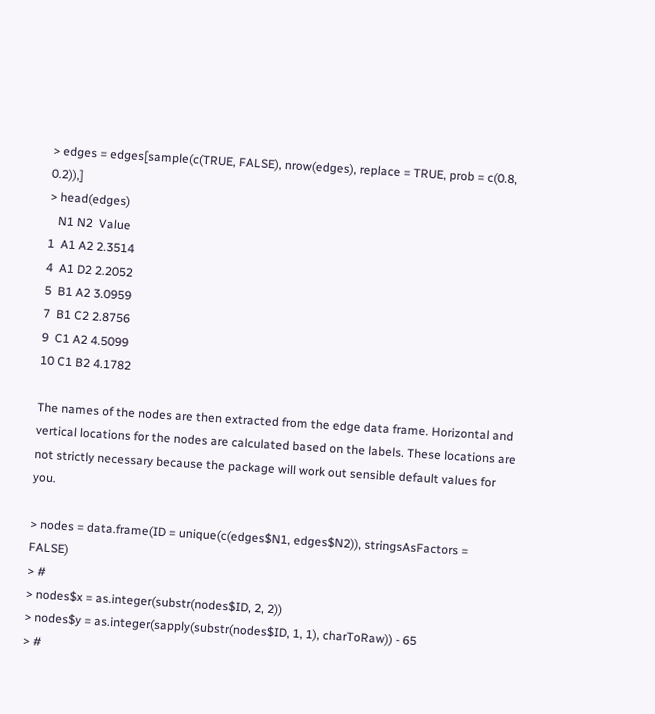> edges = edges[sample(c(TRUE, FALSE), nrow(edges), replace = TRUE, prob = c(0.8, 0.2)),]
> head(edges)
   N1 N2  Value
1  A1 A2 2.3514
4  A1 D2 2.2052
5  B1 A2 3.0959
7  B1 C2 2.8756
9  C1 A2 4.5099
10 C1 B2 4.1782

The names of the nodes are then extracted from the edge data frame. Horizontal and vertical locations for the nodes are calculated based on the labels. These locations are not strictly necessary because the package will work out sensible default values for you.

> nodes = data.frame(ID = unique(c(edges$N1, edges$N2)), stringsAsFactors = FALSE)
> #
> nodes$x = as.integer(substr(nodes$ID, 2, 2))
> nodes$y = as.integer(sapply(substr(nodes$ID, 1, 1), charToRaw)) - 65
> #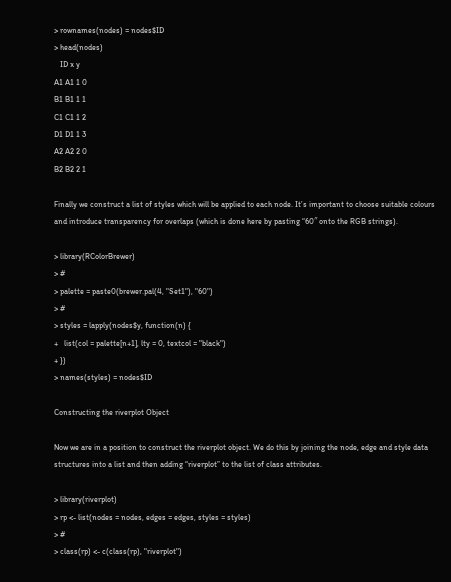> rownames(nodes) = nodes$ID
> head(nodes)
   ID x y
A1 A1 1 0
B1 B1 1 1
C1 C1 1 2
D1 D1 1 3
A2 A2 2 0
B2 B2 2 1

Finally we construct a list of styles which will be applied to each node. It’s important to choose suitable colours and introduce transparency for overlaps (which is done here by pasting “60″ onto the RGB strings).

> library(RColorBrewer)
> #
> palette = paste0(brewer.pal(4, "Set1"), "60")
> #
> styles = lapply(nodes$y, function(n) {
+   list(col = palette[n+1], lty = 0, textcol = "black")
+ })
> names(styles) = nodes$ID

Constructing the riverplot Object

Now we are in a position to construct the riverplot object. We do this by joining the node, edge and style data structures into a list and then adding “riverplot” to the list of class attributes.

> library(riverplot)
> rp <- list(nodes = nodes, edges = edges, styles = styles)
> #
> class(rp) <- c(class(rp), "riverplot")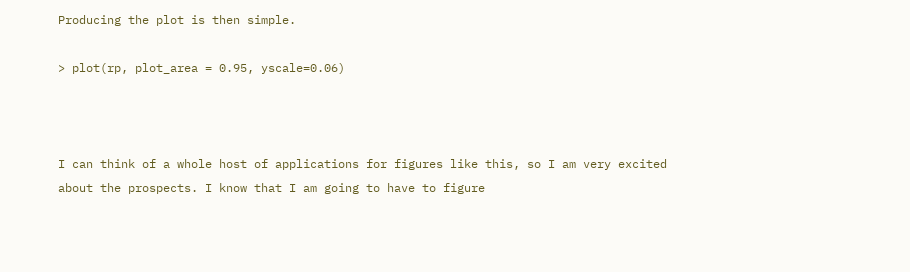Producing the plot is then simple.

> plot(rp, plot_area = 0.95, yscale=0.06)



I can think of a whole host of applications for figures like this, so I am very excited about the prospects. I know that I am going to have to figure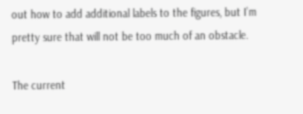out how to add additional labels to the figures, but I’m pretty sure that will not be too much of an obstacle.

The current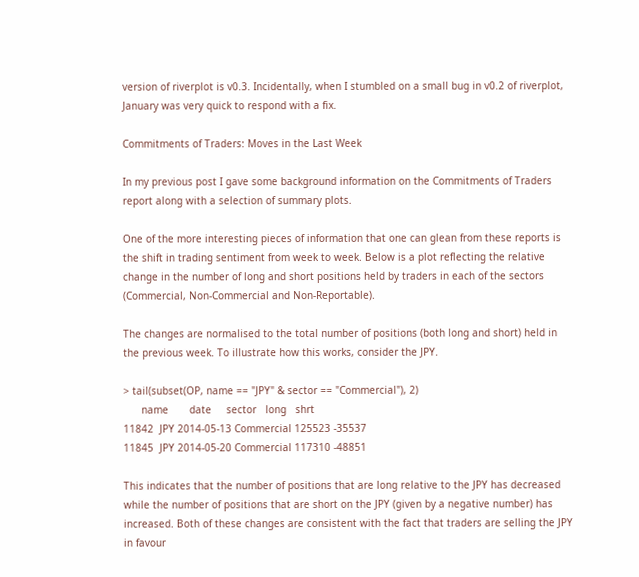version of riverplot is v0.3. Incidentally, when I stumbled on a small bug in v0.2 of riverplot, January was very quick to respond with a fix.

Commitments of Traders: Moves in the Last Week

In my previous post I gave some background information on the Commitments of Traders report along with a selection of summary plots.

One of the more interesting pieces of information that one can glean from these reports is the shift in trading sentiment from week to week. Below is a plot reflecting the relative change in the number of long and short positions held by traders in each of the sectors (Commercial, Non-Commercial and Non-Reportable).

The changes are normalised to the total number of positions (both long and short) held in the previous week. To illustrate how this works, consider the JPY.

> tail(subset(OP, name == "JPY" & sector == "Commercial"), 2)
      name       date     sector   long   shrt
11842  JPY 2014-05-13 Commercial 125523 -35537
11845  JPY 2014-05-20 Commercial 117310 -48851

This indicates that the number of positions that are long relative to the JPY has decreased while the number of positions that are short on the JPY (given by a negative number) has increased. Both of these changes are consistent with the fact that traders are selling the JPY in favour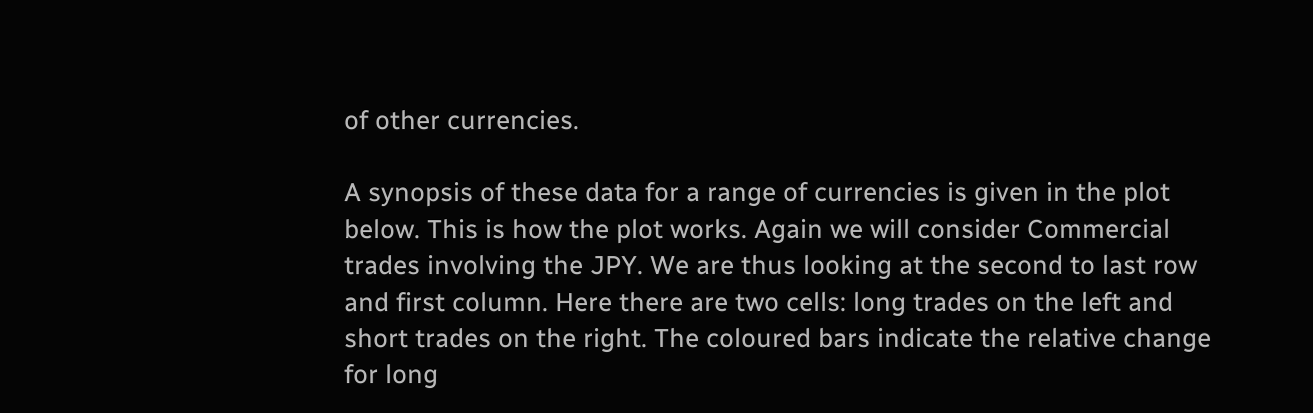of other currencies.

A synopsis of these data for a range of currencies is given in the plot below. This is how the plot works. Again we will consider Commercial trades involving the JPY. We are thus looking at the second to last row and first column. Here there are two cells: long trades on the left and short trades on the right. The coloured bars indicate the relative change for long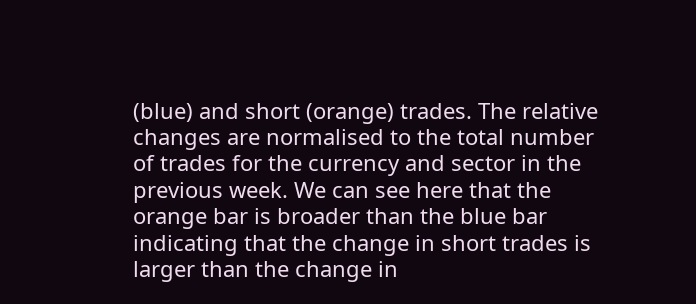(blue) and short (orange) trades. The relative changes are normalised to the total number of trades for the currency and sector in the previous week. We can see here that the orange bar is broader than the blue bar indicating that the change in short trades is larger than the change in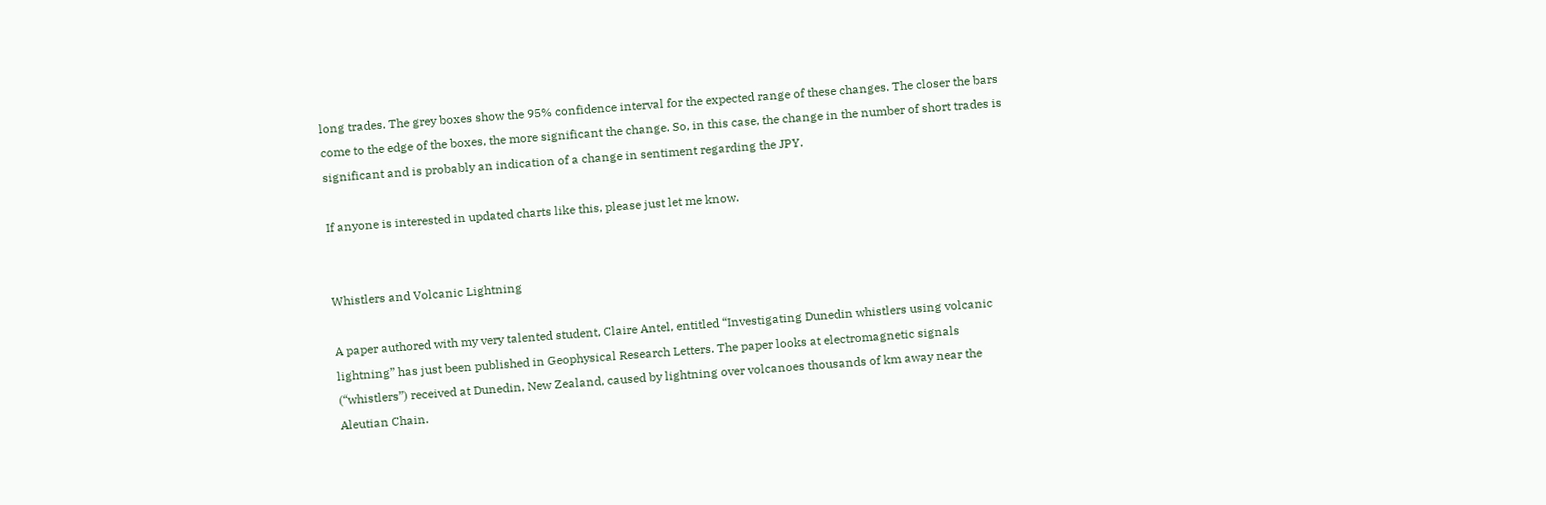long trades. The grey boxes show the 95% confidence interval for the expected range of these changes. The closer the bars come to the edge of the boxes, the more significant the change. So, in this case, the change in the number of short trades is significant and is probably an indication of a change in sentiment regarding the JPY.

If anyone is interested in updated charts like this, please just let me know.


Whistlers and Volcanic Lightning

A paper authored with my very talented student, Claire Antel, entitled “Investigating Dunedin whistlers using volcanic lightning” has just been published in Geophysical Research Letters. The paper looks at electromagnetic signals (“whistlers”) received at Dunedin, New Zealand, caused by lightning over volcanoes thousands of km away near the Aleutian Chain.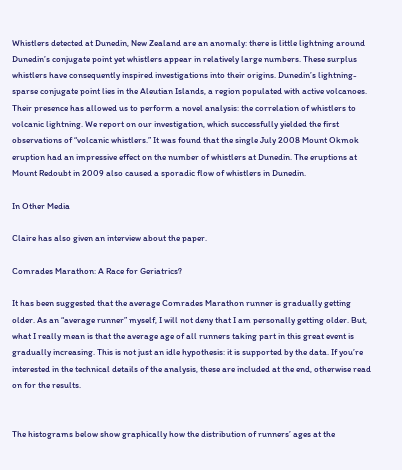Whistlers detected at Dunedin, New Zealand are an anomaly: there is little lightning around Dunedin’s conjugate point yet whistlers appear in relatively large numbers. These surplus whistlers have consequently inspired investigations into their origins. Dunedin’s lightning-sparse conjugate point lies in the Aleutian Islands, a region populated with active volcanoes. Their presence has allowed us to perform a novel analysis: the correlation of whistlers to volcanic lightning. We report on our investigation, which successfully yielded the first observations of “volcanic whistlers.” It was found that the single July 2008 Mount Okmok eruption had an impressive effect on the number of whistlers at Dunedin. The eruptions at Mount Redoubt in 2009 also caused a sporadic flow of whistlers in Dunedin.

In Other Media

Claire has also given an interview about the paper.

Comrades Marathon: A Race for Geriatrics?

It has been suggested that the average Comrades Marathon runner is gradually getting older. As an “average runner” myself, I will not deny that I am personally getting older. But, what I really mean is that the average age of all runners taking part in this great event is gradually increasing. This is not just an idle hypothesis: it is supported by the data. If you’re interested in the technical details of the analysis, these are included at the end, otherwise read on for the results.


The histograms below show graphically how the distribution of runners’ ages at the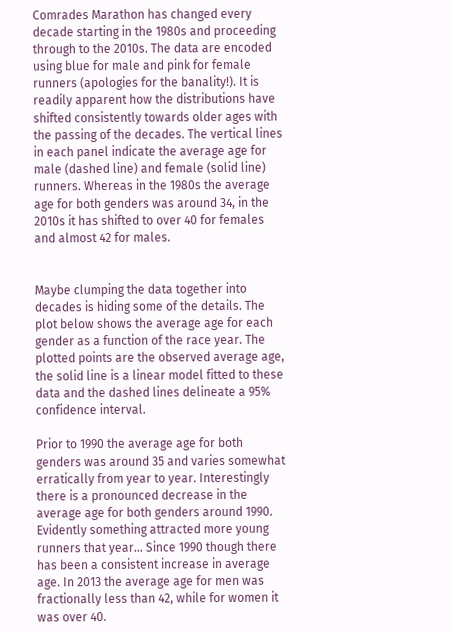Comrades Marathon has changed every decade starting in the 1980s and proceeding through to the 2010s. The data are encoded using blue for male and pink for female runners (apologies for the banality!). It is readily apparent how the distributions have shifted consistently towards older ages with the passing of the decades. The vertical lines in each panel indicate the average age for male (dashed line) and female (solid line) runners. Whereas in the 1980s the average age for both genders was around 34, in the 2010s it has shifted to over 40 for females and almost 42 for males.


Maybe clumping the data together into decades is hiding some of the details. The plot below shows the average age for each gender as a function of the race year. The plotted points are the observed average age, the solid line is a linear model fitted to these data and the dashed lines delineate a 95% confidence interval.

Prior to 1990 the average age for both genders was around 35 and varies somewhat erratically from year to year. Interestingly there is a pronounced decrease in the average age for both genders around 1990. Evidently something attracted more young runners that year… Since 1990 though there has been a consistent increase in average age. In 2013 the average age for men was fractionally less than 42, while for women it was over 40.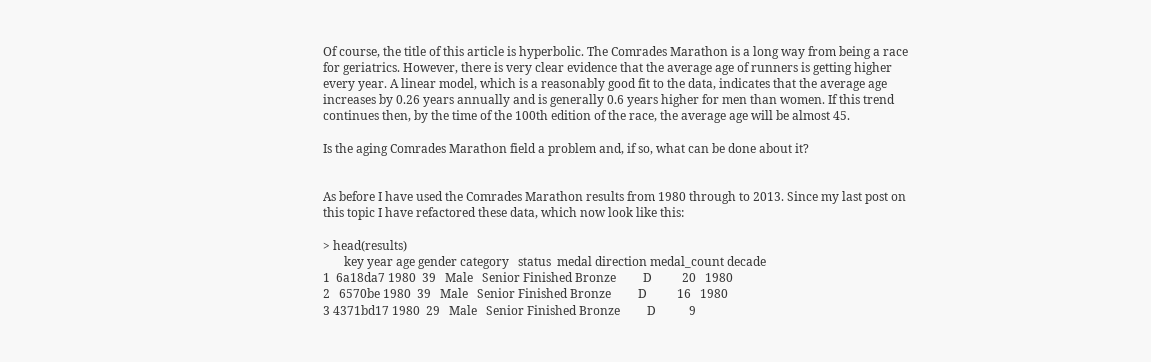Of course, the title of this article is hyperbolic. The Comrades Marathon is a long way from being a race for geriatrics. However, there is very clear evidence that the average age of runners is getting higher every year. A linear model, which is a reasonably good fit to the data, indicates that the average age increases by 0.26 years annually and is generally 0.6 years higher for men than women. If this trend continues then, by the time of the 100th edition of the race, the average age will be almost 45.

Is the aging Comrades Marathon field a problem and, if so, what can be done about it?


As before I have used the Comrades Marathon results from 1980 through to 2013. Since my last post on this topic I have refactored these data, which now look like this:

> head(results)
       key year age gender category   status  medal direction medal_count decade
1  6a18da7 1980  39   Male   Senior Finished Bronze         D          20   1980
2   6570be 1980  39   Male   Senior Finished Bronze         D          16   1980
3 4371bd17 1980  29   Male   Senior Finished Bronze         D           9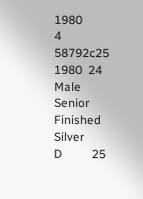1980
4 58792c25 1980  24   Male   Senior Finished Silver         D          25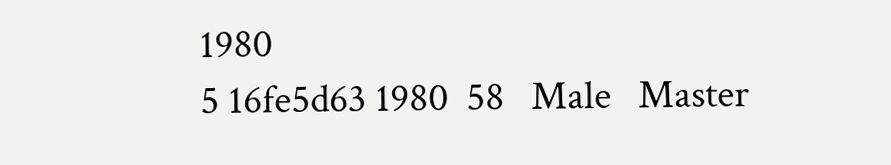1980
5 16fe5d63 1980  58   Male   Master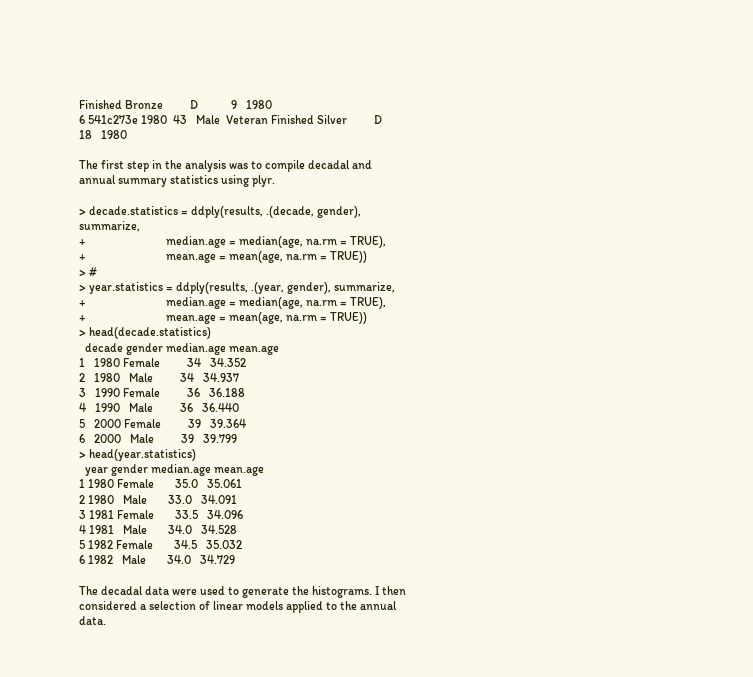Finished Bronze         D           9   1980
6 541c273e 1980  43   Male  Veteran Finished Silver         D          18   1980

The first step in the analysis was to compile decadal and annual summary statistics using plyr.

> decade.statistics = ddply(results, .(decade, gender), summarize,
+                           median.age = median(age, na.rm = TRUE),
+                           mean.age = mean(age, na.rm = TRUE))
> #
> year.statistics = ddply(results, .(year, gender), summarize,
+                           median.age = median(age, na.rm = TRUE),
+                           mean.age = mean(age, na.rm = TRUE))
> head(decade.statistics)
  decade gender median.age mean.age
1   1980 Female         34   34.352
2   1980   Male         34   34.937
3   1990 Female         36   36.188
4   1990   Male         36   36.440
5   2000 Female         39   39.364
6   2000   Male         39   39.799
> head(year.statistics)
  year gender median.age mean.age
1 1980 Female       35.0   35.061
2 1980   Male       33.0   34.091
3 1981 Female       33.5   34.096
4 1981   Male       34.0   34.528
5 1982 Female       34.5   35.032
6 1982   Male       34.0   34.729

The decadal data were used to generate the histograms. I then considered a selection of linear models applied to the annual data.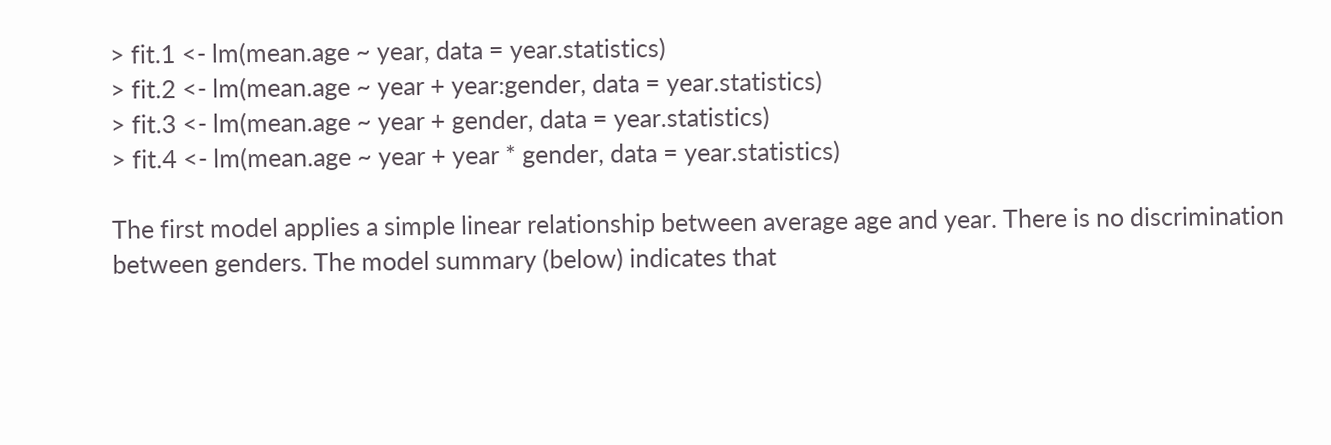> fit.1 <- lm(mean.age ~ year, data = year.statistics)
> fit.2 <- lm(mean.age ~ year + year:gender, data = year.statistics)
> fit.3 <- lm(mean.age ~ year + gender, data = year.statistics)
> fit.4 <- lm(mean.age ~ year + year * gender, data = year.statistics)

The first model applies a simple linear relationship between average age and year. There is no discrimination between genders. The model summary (below) indicates that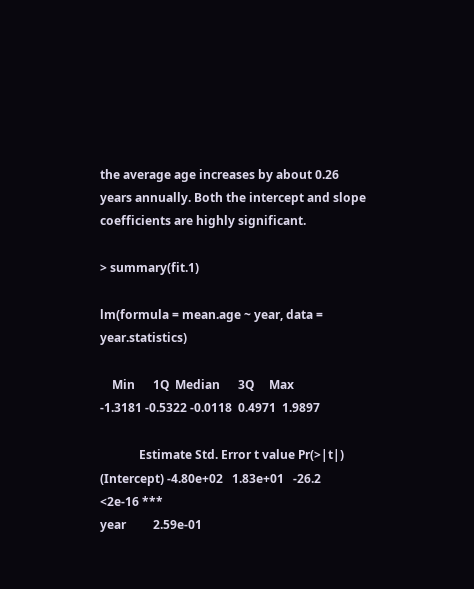the average age increases by about 0.26 years annually. Both the intercept and slope coefficients are highly significant.

> summary(fit.1)

lm(formula = mean.age ~ year, data = year.statistics)

    Min      1Q  Median      3Q     Max
-1.3181 -0.5322 -0.0118  0.4971  1.9897

             Estimate Std. Error t value Pr(>|t|)
(Intercept) -4.80e+02   1.83e+01   -26.2   <2e-16 ***
year         2.59e-01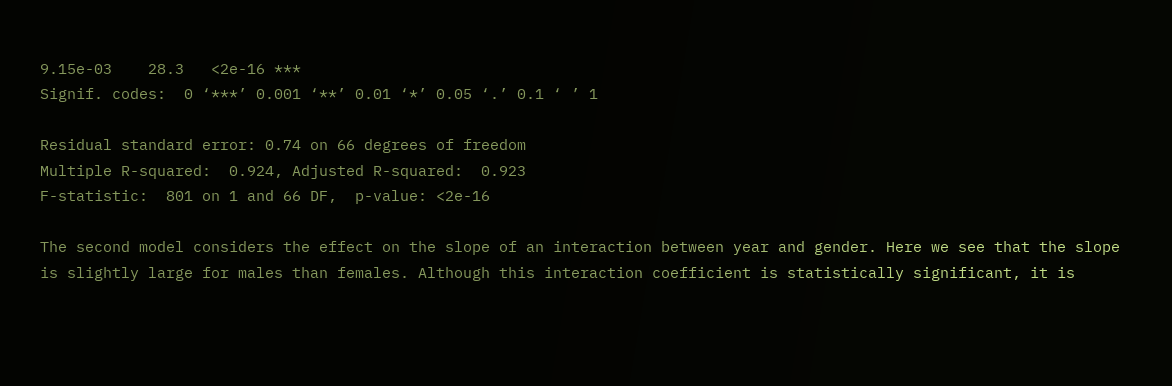9.15e-03    28.3   <2e-16 ***
Signif. codes:  0 ‘***’ 0.001 ‘**’ 0.01 ‘*’ 0.05 ‘.’ 0.1 ‘ ’ 1

Residual standard error: 0.74 on 66 degrees of freedom
Multiple R-squared:  0.924, Adjusted R-squared:  0.923
F-statistic:  801 on 1 and 66 DF,  p-value: <2e-16

The second model considers the effect on the slope of an interaction between year and gender. Here we see that the slope is slightly large for males than females. Although this interaction coefficient is statistically significant, it is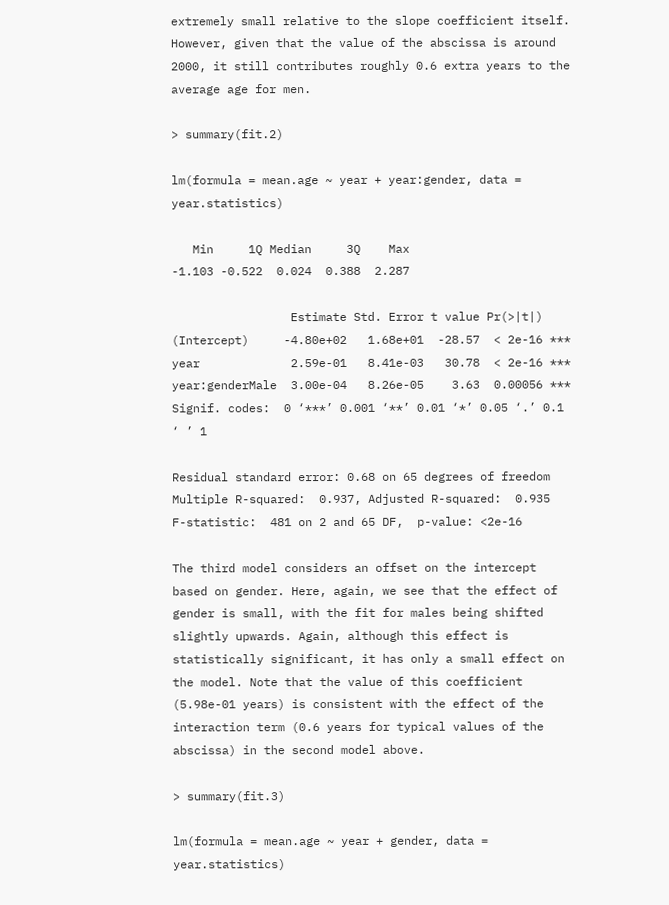extremely small relative to the slope coefficient itself. However, given that the value of the abscissa is around 2000, it still contributes roughly 0.6 extra years to the average age for men.

> summary(fit.2)

lm(formula = mean.age ~ year + year:gender, data = year.statistics)

   Min     1Q Median     3Q    Max
-1.103 -0.522  0.024  0.388  2.287

                 Estimate Std. Error t value Pr(>|t|)
(Intercept)     -4.80e+02   1.68e+01  -28.57  < 2e-16 ***
year             2.59e-01   8.41e-03   30.78  < 2e-16 ***
year:genderMale  3.00e-04   8.26e-05    3.63  0.00056 ***
Signif. codes:  0 ‘***’ 0.001 ‘**’ 0.01 ‘*’ 0.05 ‘.’ 0.1 ‘ ’ 1

Residual standard error: 0.68 on 65 degrees of freedom
Multiple R-squared:  0.937, Adjusted R-squared:  0.935
F-statistic:  481 on 2 and 65 DF,  p-value: <2e-16

The third model considers an offset on the intercept based on gender. Here, again, we see that the effect of gender is small, with the fit for males being shifted slightly upwards. Again, although this effect is statistically significant, it has only a small effect on the model. Note that the value of this coefficient (5.98e-01 years) is consistent with the effect of the interaction term (0.6 years for typical values of the abscissa) in the second model above.

> summary(fit.3)

lm(formula = mean.age ~ year + gender, data = year.statistics)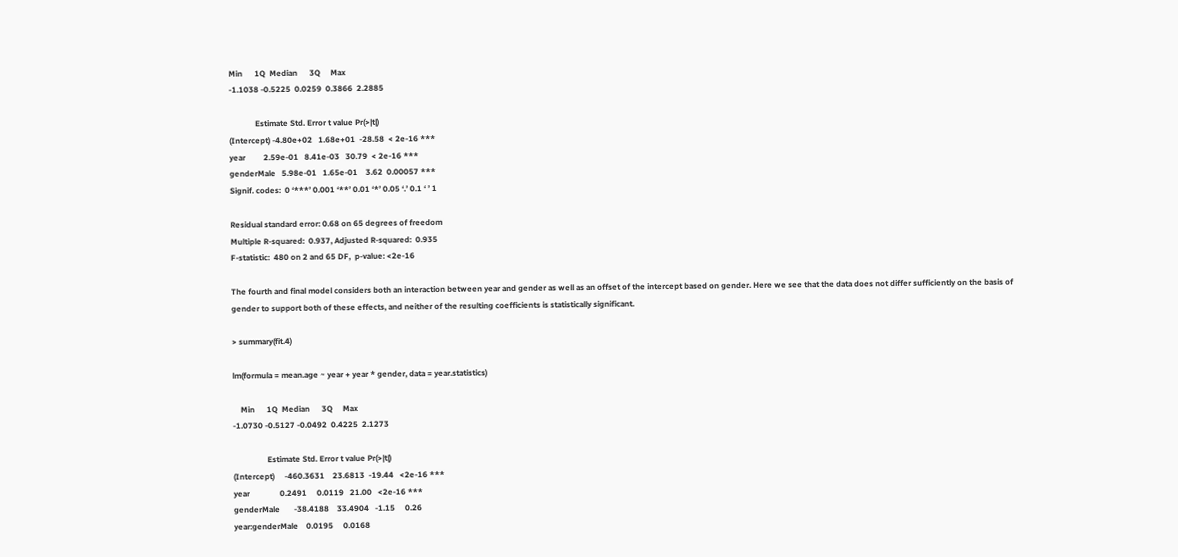Min      1Q  Median      3Q     Max
-1.1038 -0.5225  0.0259  0.3866  2.2885

             Estimate Std. Error t value Pr(>|t|)
(Intercept) -4.80e+02   1.68e+01  -28.58  < 2e-16 ***
year         2.59e-01   8.41e-03   30.79  < 2e-16 ***
genderMale   5.98e-01   1.65e-01    3.62  0.00057 ***
Signif. codes:  0 ‘***’ 0.001 ‘**’ 0.01 ‘*’ 0.05 ‘.’ 0.1 ‘ ’ 1

Residual standard error: 0.68 on 65 degrees of freedom
Multiple R-squared:  0.937, Adjusted R-squared:  0.935
F-statistic:  480 on 2 and 65 DF,  p-value: <2e-16

The fourth and final model considers both an interaction between year and gender as well as an offset of the intercept based on gender. Here we see that the data does not differ sufficiently on the basis of gender to support both of these effects, and neither of the resulting coefficients is statistically significant.

> summary(fit.4)

lm(formula = mean.age ~ year + year * gender, data = year.statistics)

    Min      1Q  Median      3Q     Max
-1.0730 -0.5127 -0.0492  0.4225  2.1273

                 Estimate Std. Error t value Pr(>|t|)
(Intercept)     -460.3631    23.6813  -19.44   <2e-16 ***
year               0.2491     0.0119   21.00   <2e-16 ***
genderMale       -38.4188    33.4904   -1.15     0.26
year:genderMale    0.0195     0.0168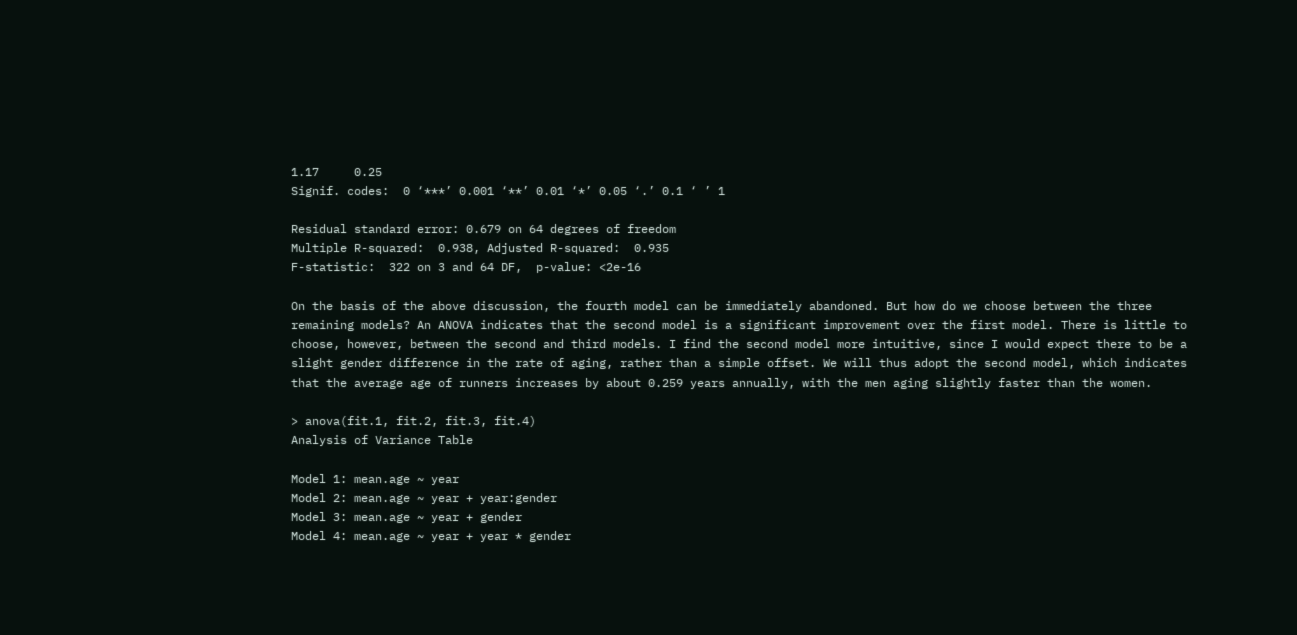1.17     0.25
Signif. codes:  0 ‘***’ 0.001 ‘**’ 0.01 ‘*’ 0.05 ‘.’ 0.1 ‘ ’ 1

Residual standard error: 0.679 on 64 degrees of freedom
Multiple R-squared:  0.938, Adjusted R-squared:  0.935
F-statistic:  322 on 3 and 64 DF,  p-value: <2e-16

On the basis of the above discussion, the fourth model can be immediately abandoned. But how do we choose between the three remaining models? An ANOVA indicates that the second model is a significant improvement over the first model. There is little to choose, however, between the second and third models. I find the second model more intuitive, since I would expect there to be a slight gender difference in the rate of aging, rather than a simple offset. We will thus adopt the second model, which indicates that the average age of runners increases by about 0.259 years annually, with the men aging slightly faster than the women.

> anova(fit.1, fit.2, fit.3, fit.4)
Analysis of Variance Table

Model 1: mean.age ~ year
Model 2: mean.age ~ year + year:gender
Model 3: mean.age ~ year + gender
Model 4: mean.age ~ year + year * gender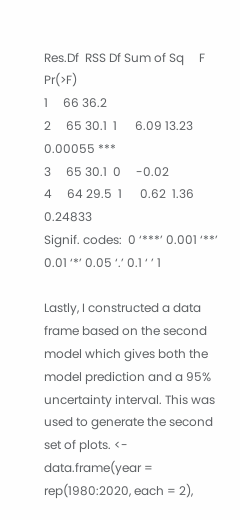Res.Df  RSS Df Sum of Sq     F  Pr(>F)
1     66 36.2
2     65 30.1  1      6.09 13.23 0.00055 ***
3     65 30.1  0     -0.02
4     64 29.5  1      0.62  1.36 0.24833
Signif. codes:  0 ‘***’ 0.001 ‘**’ 0.01 ‘*’ 0.05 ‘.’ 0.1 ‘ ’ 1

Lastly, I constructed a data frame based on the second model which gives both the model prediction and a 95% uncertainty interval. This was used to generate the second set of plots. <- data.frame(year = rep(1980:2020, each = 2),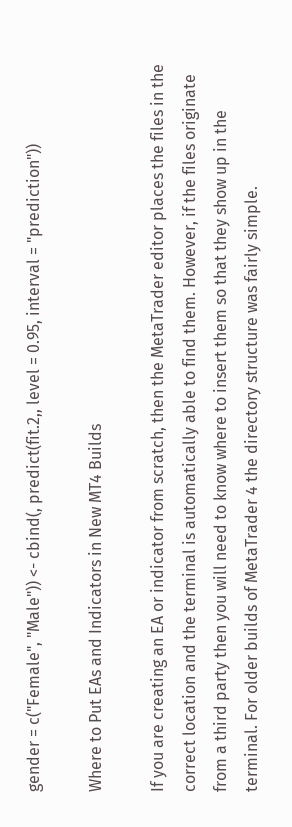gender = c("Female", "Male")) <- cbind(, predict(fit.2,, level = 0.95, interval = "prediction"))

Where to Put EAs and Indicators in New MT4 Builds

If you are creating an EA or indicator from scratch, then the MetaTrader editor places the files in the correct location and the terminal is automatically able to find them. However, if the files originate from a third party then you will need to know where to insert them so that they show up in the terminal. For older builds of MetaTrader 4 the directory structure was fairly simple.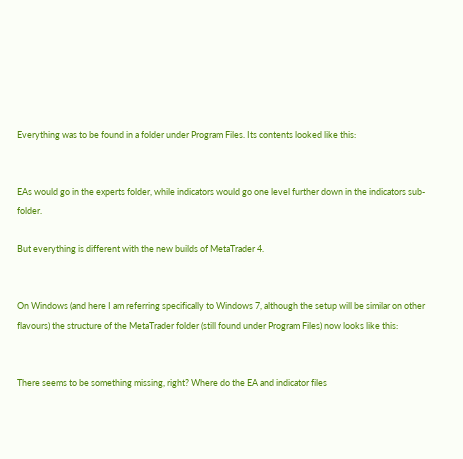Everything was to be found in a folder under Program Files. Its contents looked like this:


EAs would go in the experts folder, while indicators would go one level further down in the indicators sub-folder.

But everything is different with the new builds of MetaTrader 4.


On Windows (and here I am referring specifically to Windows 7, although the setup will be similar on other flavours) the structure of the MetaTrader folder (still found under Program Files) now looks like this:


There seems to be something missing, right? Where do the EA and indicator files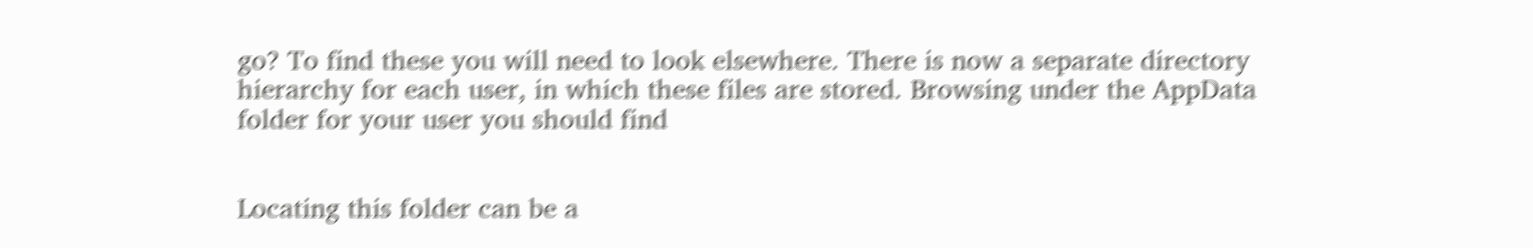go? To find these you will need to look elsewhere. There is now a separate directory hierarchy for each user, in which these files are stored. Browsing under the AppData folder for your user you should find


Locating this folder can be a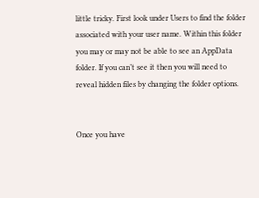little tricky. First look under Users to find the folder associated with your user name. Within this folder you may or may not be able to see an AppData folder. If you can’t see it then you will need to reveal hidden files by changing the folder options.


Once you have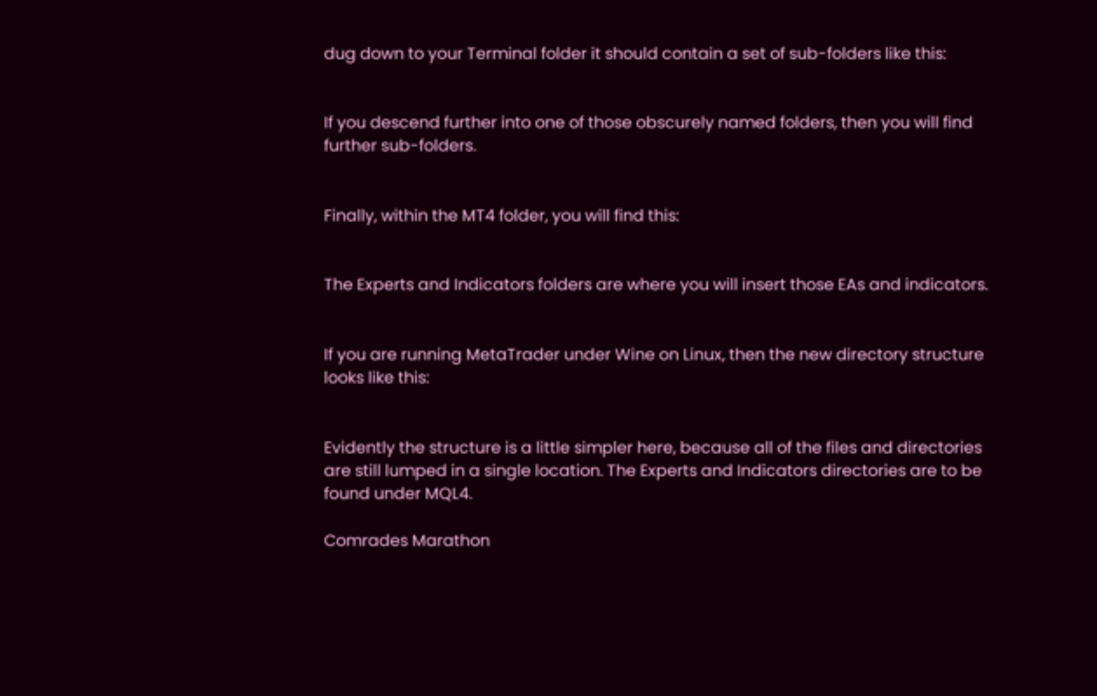dug down to your Terminal folder it should contain a set of sub-folders like this:


If you descend further into one of those obscurely named folders, then you will find further sub-folders.


Finally, within the MT4 folder, you will find this:


The Experts and Indicators folders are where you will insert those EAs and indicators.


If you are running MetaTrader under Wine on Linux, then the new directory structure looks like this:


Evidently the structure is a little simpler here, because all of the files and directories are still lumped in a single location. The Experts and Indicators directories are to be found under MQL4.

Comrades Marathon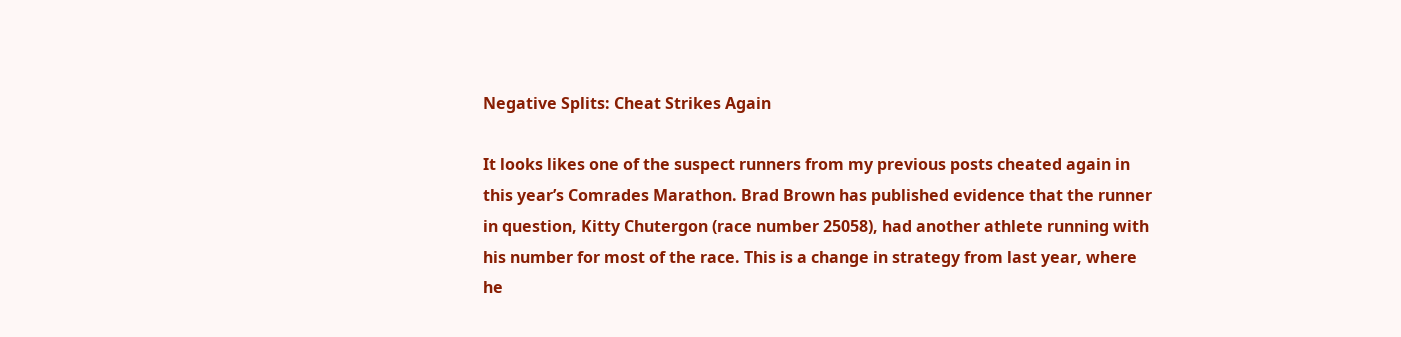Negative Splits: Cheat Strikes Again

It looks likes one of the suspect runners from my previous posts cheated again in this year’s Comrades Marathon. Brad Brown has published evidence that the runner in question, Kitty Chutergon (race number 25058), had another athlete running with his number for most of the race. This is a change in strategy from last year, where he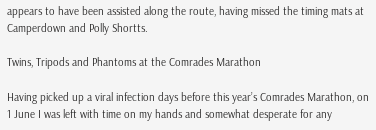appears to have been assisted along the route, having missed the timing mats at Camperdown and Polly Shortts.

Twins, Tripods and Phantoms at the Comrades Marathon

Having picked up a viral infection days before this year’s Comrades Marathon, on 1 June I was left with time on my hands and somewhat desperate for any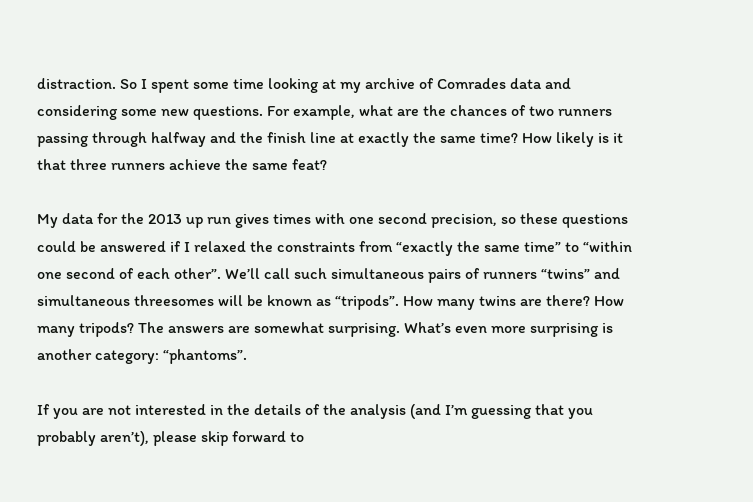distraction. So I spent some time looking at my archive of Comrades data and considering some new questions. For example, what are the chances of two runners passing through halfway and the finish line at exactly the same time? How likely is it that three runners achieve the same feat?

My data for the 2013 up run gives times with one second precision, so these questions could be answered if I relaxed the constraints from “exactly the same time” to “within one second of each other”. We’ll call such simultaneous pairs of runners “twins” and simultaneous threesomes will be known as “tripods”. How many twins are there? How many tripods? The answers are somewhat surprising. What’s even more surprising is another category: “phantoms”.

If you are not interested in the details of the analysis (and I’m guessing that you probably aren’t), please skip forward to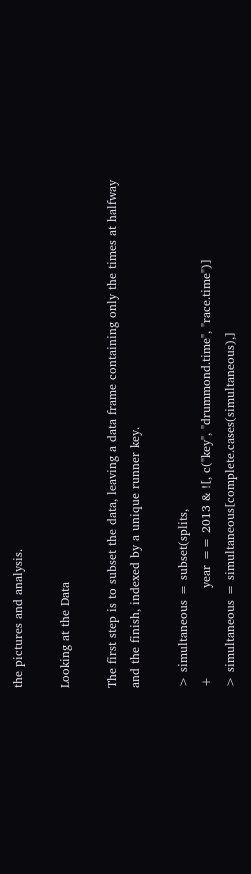the pictures and analysis.

Looking at the Data

The first step is to subset the data, leaving a data frame containing only the times at halfway and the finish, indexed by a unique runner key.

> simultaneous = subset(splits,
+                      year == 2013 & ![, c("key", "drummond.time", "race.time")]
> simultaneous = simultaneous[complete.cases(simultaneous),]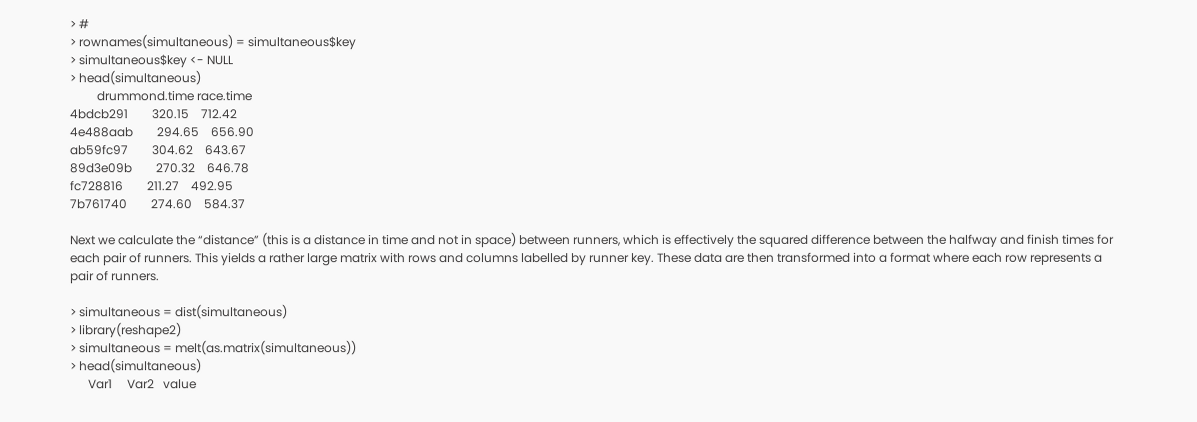> #
> rownames(simultaneous) = simultaneous$key
> simultaneous$key <- NULL
> head(simultaneous)
         drummond.time race.time
4bdcb291        320.15    712.42
4e488aab        294.65    656.90
ab59fc97        304.62    643.67
89d3e09b        270.32    646.78
fc728816        211.27    492.95
7b761740        274.60    584.37

Next we calculate the “distance” (this is a distance in time and not in space) between runners, which is effectively the squared difference between the halfway and finish times for each pair of runners. This yields a rather large matrix with rows and columns labelled by runner key. These data are then transformed into a format where each row represents a pair of runners.

> simultaneous = dist(simultaneous)
> library(reshape2)
> simultaneous = melt(as.matrix(simultaneous))
> head(simultaneous)
      Var1     Var2   value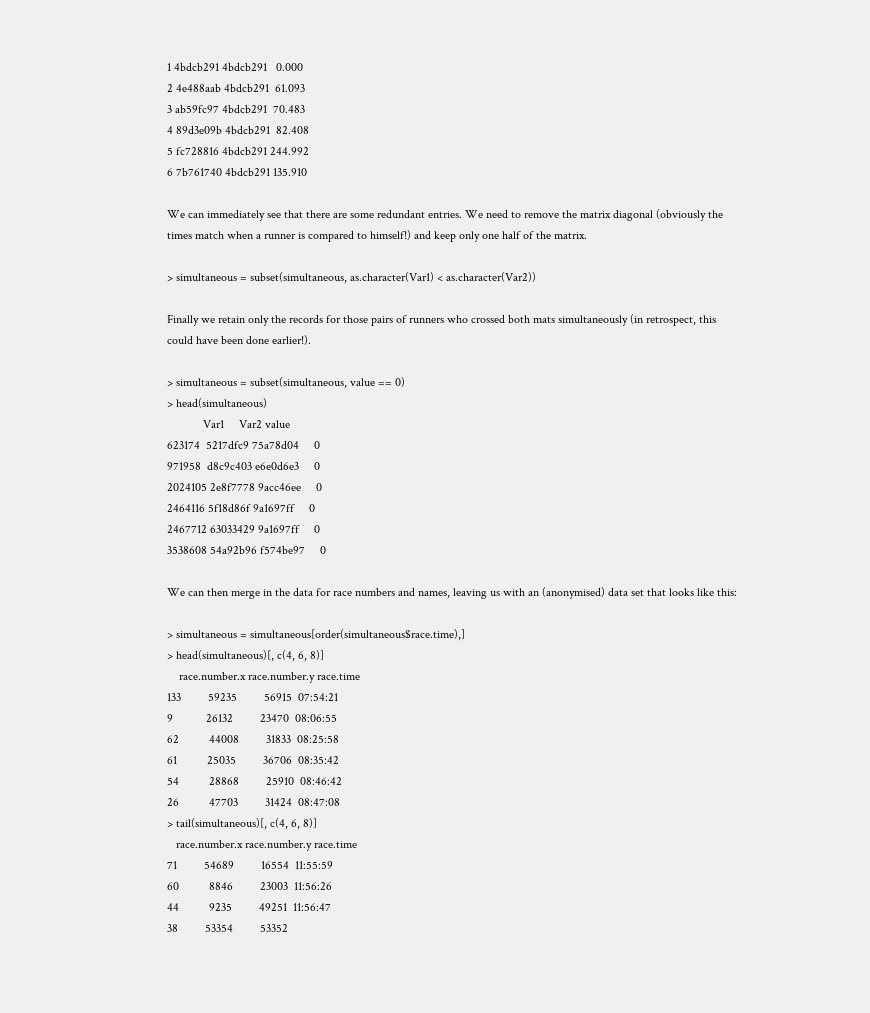1 4bdcb291 4bdcb291   0.000
2 4e488aab 4bdcb291  61.093
3 ab59fc97 4bdcb291  70.483
4 89d3e09b 4bdcb291  82.408
5 fc728816 4bdcb291 244.992
6 7b761740 4bdcb291 135.910

We can immediately see that there are some redundant entries. We need to remove the matrix diagonal (obviously the times match when a runner is compared to himself!) and keep only one half of the matrix.

> simultaneous = subset(simultaneous, as.character(Var1) < as.character(Var2))

Finally we retain only the records for those pairs of runners who crossed both mats simultaneously (in retrospect, this could have been done earlier!).

> simultaneous = subset(simultaneous, value == 0)
> head(simultaneous)
            Var1     Var2 value
623174  5217dfc9 75a78d04     0
971958  d8c9c403 e6e0d6e3     0
2024105 2e8f7778 9acc46ee     0
2464116 5f18d86f 9a1697ff     0
2467712 63033429 9a1697ff     0
3538608 54a92b96 f574be97     0

We can then merge in the data for race numbers and names, leaving us with an (anonymised) data set that looks like this:

> simultaneous = simultaneous[order(simultaneous$race.time),]
> head(simultaneous)[, c(4, 6, 8)]
    race.number.x race.number.y race.time
133         59235         56915  07:54:21
9           26132         23470  08:06:55
62          44008         31833  08:25:58
61          25035         36706  08:35:42
54          28868         25910  08:46:42
26          47703         31424  08:47:08
> tail(simultaneous)[, c(4, 6, 8)]
   race.number.x race.number.y race.time
71         54689         16554  11:55:59
60          8846         23003  11:56:26
44          9235         49251  11:56:47
38         53354         53352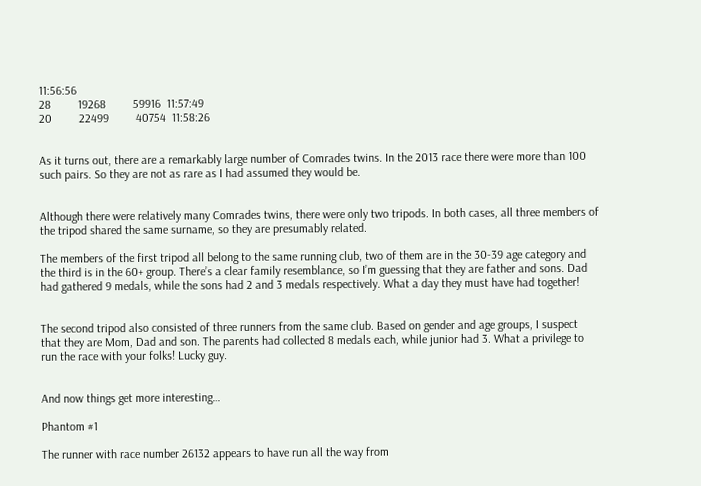11:56:56
28         19268         59916  11:57:49
20         22499         40754  11:58:26


As it turns out, there are a remarkably large number of Comrades twins. In the 2013 race there were more than 100 such pairs. So they are not as rare as I had assumed they would be.


Although there were relatively many Comrades twins, there were only two tripods. In both cases, all three members of the tripod shared the same surname, so they are presumably related.

The members of the first tripod all belong to the same running club, two of them are in the 30-39 age category and the third is in the 60+ group. There’s a clear family resemblance, so I’m guessing that they are father and sons. Dad had gathered 9 medals, while the sons had 2 and 3 medals respectively. What a day they must have had together!


The second tripod also consisted of three runners from the same club. Based on gender and age groups, I suspect that they are Mom, Dad and son. The parents had collected 8 medals each, while junior had 3. What a privilege to run the race with your folks! Lucky guy.


And now things get more interesting…

Phantom #1

The runner with race number 26132 appears to have run all the way from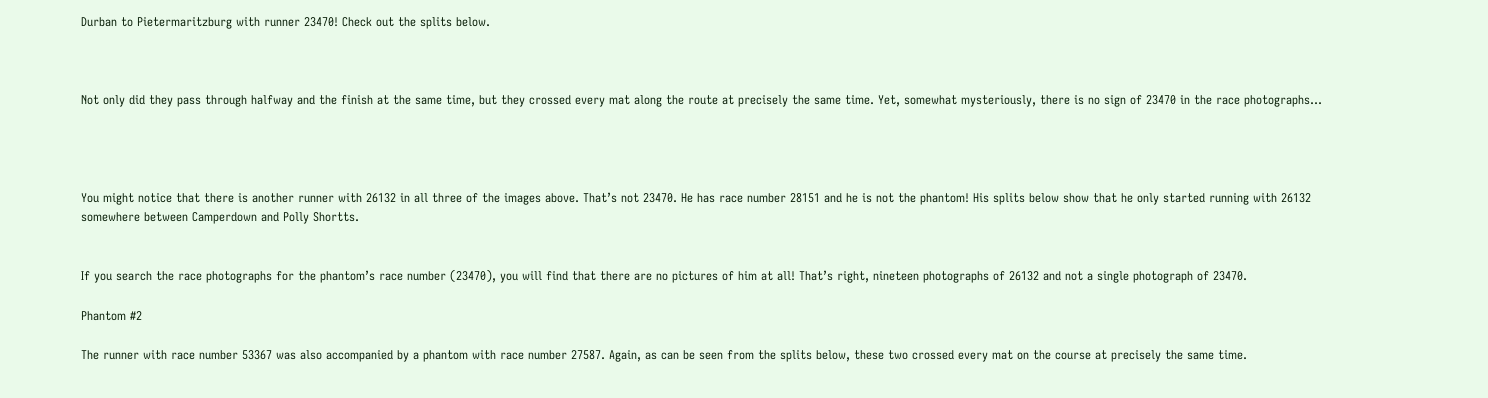Durban to Pietermaritzburg with runner 23470! Check out the splits below.



Not only did they pass through halfway and the finish at the same time, but they crossed every mat along the route at precisely the same time. Yet, somewhat mysteriously, there is no sign of 23470 in the race photographs…




You might notice that there is another runner with 26132 in all three of the images above. That’s not 23470. He has race number 28151 and he is not the phantom! His splits below show that he only started running with 26132 somewhere between Camperdown and Polly Shortts.


If you search the race photographs for the phantom’s race number (23470), you will find that there are no pictures of him at all! That’s right, nineteen photographs of 26132 and not a single photograph of 23470.

Phantom #2

The runner with race number 53367 was also accompanied by a phantom with race number 27587. Again, as can be seen from the splits below, these two crossed every mat on the course at precisely the same time.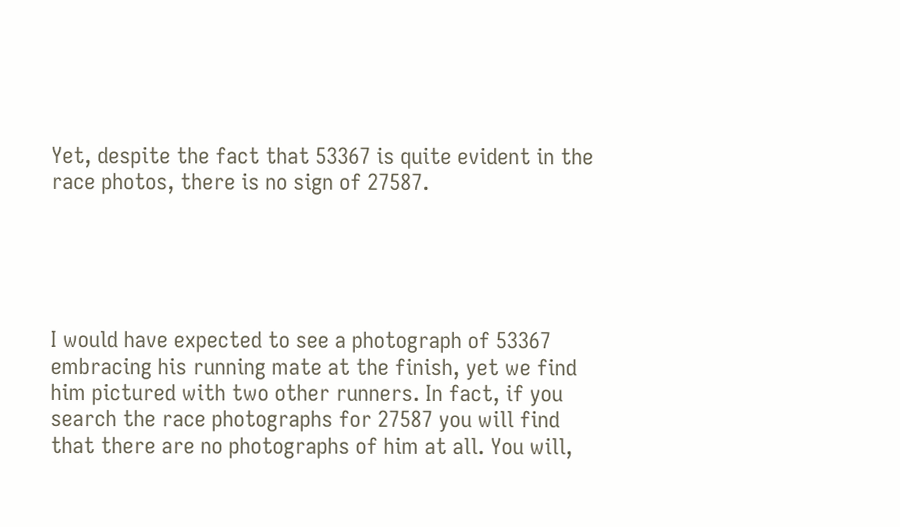Yet, despite the fact that 53367 is quite evident in the race photos, there is no sign of 27587.





I would have expected to see a photograph of 53367 embracing his running mate at the finish, yet we find him pictured with two other runners. In fact, if you search the race photographs for 27587 you will find that there are no photographs of him at all. You will,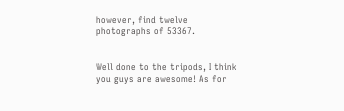however, find twelve photographs of 53367.


Well done to the tripods, I think you guys are awesome! As for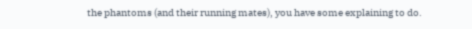the phantoms (and their running mates), you have some explaining to do.